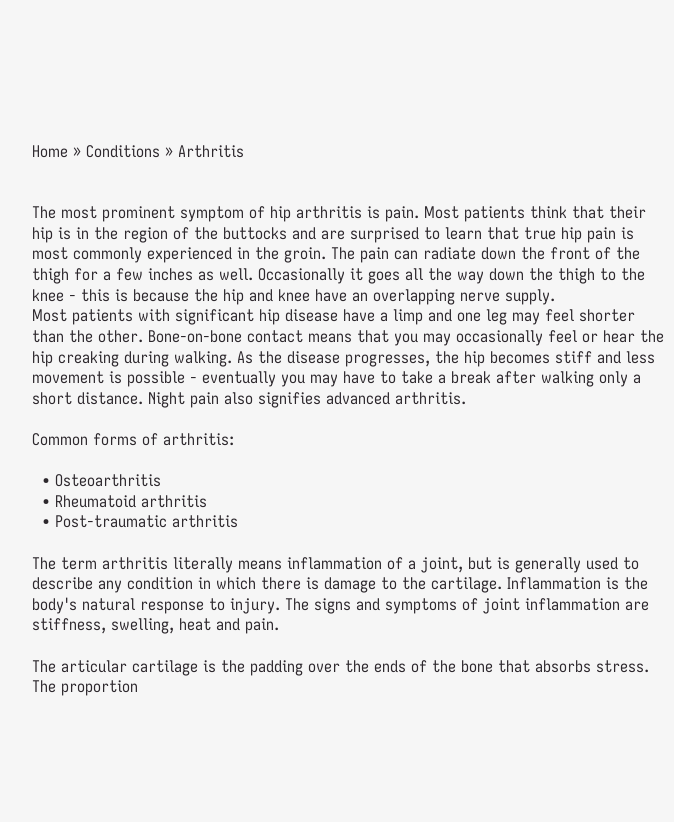Home » Conditions » Arthritis


The most prominent symptom of hip arthritis is pain. Most patients think that their hip is in the region of the buttocks and are surprised to learn that true hip pain is most commonly experienced in the groin. The pain can radiate down the front of the thigh for a few inches as well. Occasionally it goes all the way down the thigh to the knee - this is because the hip and knee have an overlapping nerve supply.
Most patients with significant hip disease have a limp and one leg may feel shorter than the other. Bone-on-bone contact means that you may occasionally feel or hear the hip creaking during walking. As the disease progresses, the hip becomes stiff and less movement is possible - eventually you may have to take a break after walking only a short distance. Night pain also signifies advanced arthritis.

Common forms of arthritis:

  • Osteoarthritis
  • Rheumatoid arthritis
  • Post-traumatic arthritis

The term arthritis literally means inflammation of a joint, but is generally used to describe any condition in which there is damage to the cartilage. Inflammation is the body's natural response to injury. The signs and symptoms of joint inflammation are stiffness, swelling, heat and pain.

The articular cartilage is the padding over the ends of the bone that absorbs stress. The proportion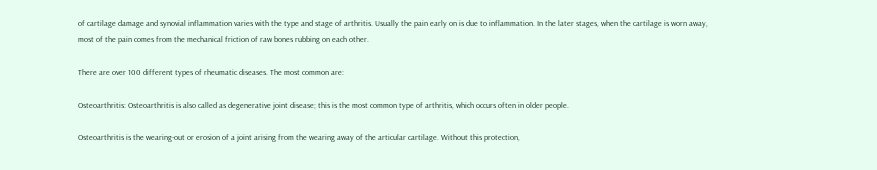of cartilage damage and synovial inflammation varies with the type and stage of arthritis. Usually the pain early on is due to inflammation. In the later stages, when the cartilage is worn away, most of the pain comes from the mechanical friction of raw bones rubbing on each other.

There are over 100 different types of rheumatic diseases. The most common are:

Osteoarthritis: Osteoarthritis is also called as degenerative joint disease; this is the most common type of arthritis, which occurs often in older people.

Osteoarthritis is the wearing-out or erosion of a joint arising from the wearing away of the articular cartilage. Without this protection,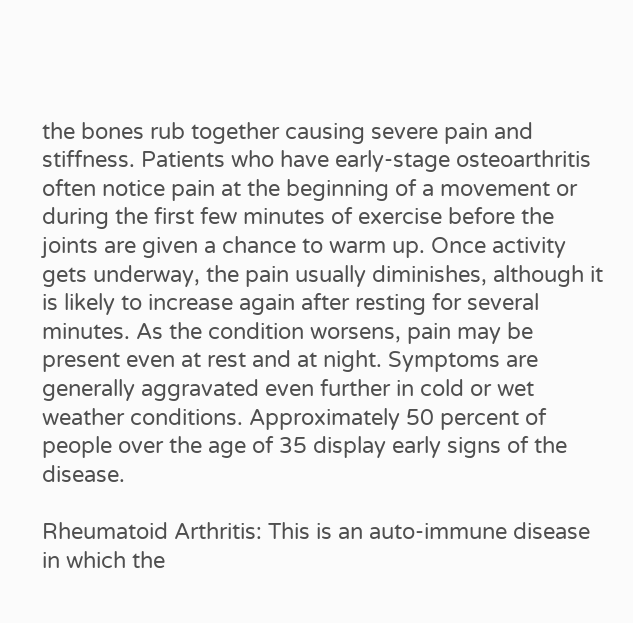the bones rub together causing severe pain and stiffness. Patients who have early-stage osteoarthritis often notice pain at the beginning of a movement or during the first few minutes of exercise before the joints are given a chance to warm up. Once activity gets underway, the pain usually diminishes, although it is likely to increase again after resting for several minutes. As the condition worsens, pain may be present even at rest and at night. Symptoms are generally aggravated even further in cold or wet weather conditions. Approximately 50 percent of people over the age of 35 display early signs of the disease.

Rheumatoid Arthritis: This is an auto-immune disease in which the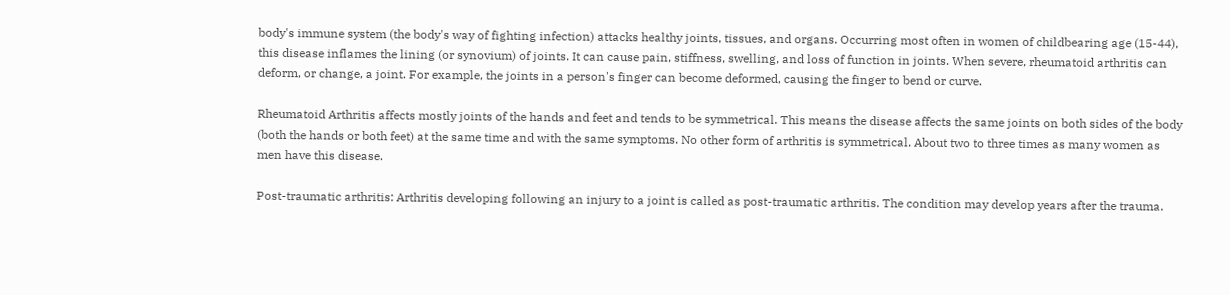body's immune system (the body's way of fighting infection) attacks healthy joints, tissues, and organs. Occurring most often in women of childbearing age (15-44), this disease inflames the lining (or synovium) of joints. It can cause pain, stiffness, swelling, and loss of function in joints. When severe, rheumatoid arthritis can deform, or change, a joint. For example, the joints in a person's finger can become deformed, causing the finger to bend or curve.

Rheumatoid Arthritis affects mostly joints of the hands and feet and tends to be symmetrical. This means the disease affects the same joints on both sides of the body (both the hands or both feet) at the same time and with the same symptoms. No other form of arthritis is symmetrical. About two to three times as many women as men have this disease.

Post-traumatic arthritis: Arthritis developing following an injury to a joint is called as post-traumatic arthritis. The condition may develop years after the trauma.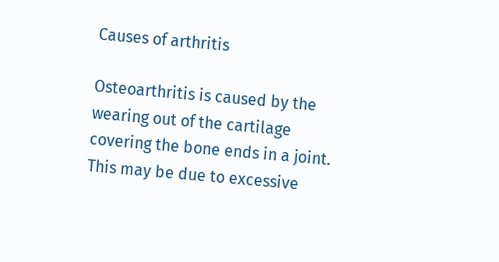Causes of arthritis

Osteoarthritis is caused by the wearing out of the cartilage covering the bone ends in a joint. This may be due to excessive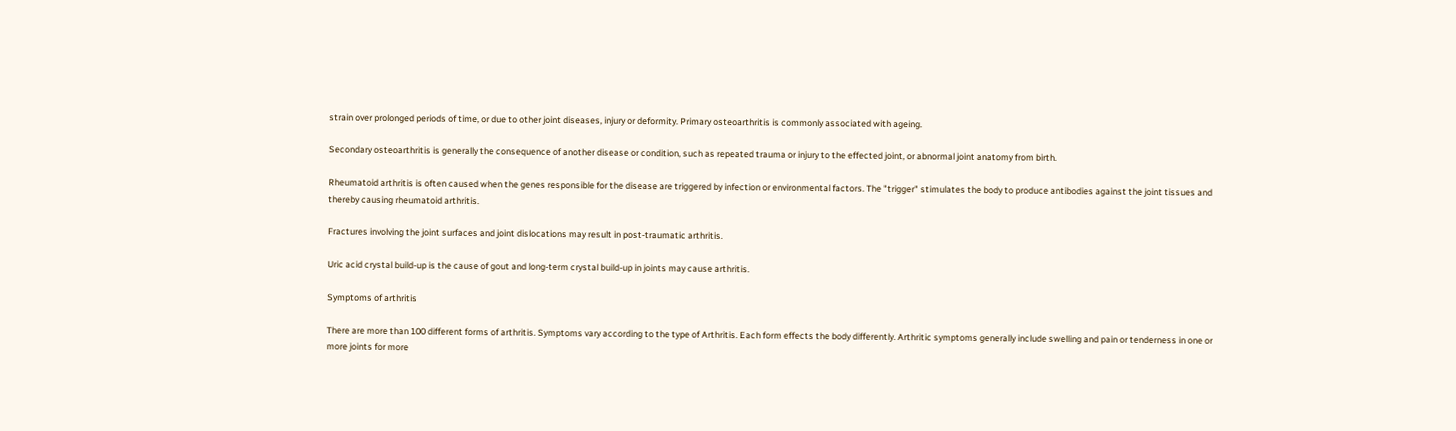strain over prolonged periods of time, or due to other joint diseases, injury or deformity. Primary osteoarthritis is commonly associated with ageing.

Secondary osteoarthritis is generally the consequence of another disease or condition, such as repeated trauma or injury to the effected joint, or abnormal joint anatomy from birth.

Rheumatoid arthritis is often caused when the genes responsible for the disease are triggered by infection or environmental factors. The "trigger" stimulates the body to produce antibodies against the joint tissues and thereby causing rheumatoid arthritis.

Fractures involving the joint surfaces and joint dislocations may result in post-traumatic arthritis.

Uric acid crystal build-up is the cause of gout and long-term crystal build-up in joints may cause arthritis.

Symptoms of arthritis

There are more than 100 different forms of arthritis. Symptoms vary according to the type of Arthritis. Each form effects the body differently. Arthritic symptoms generally include swelling and pain or tenderness in one or more joints for more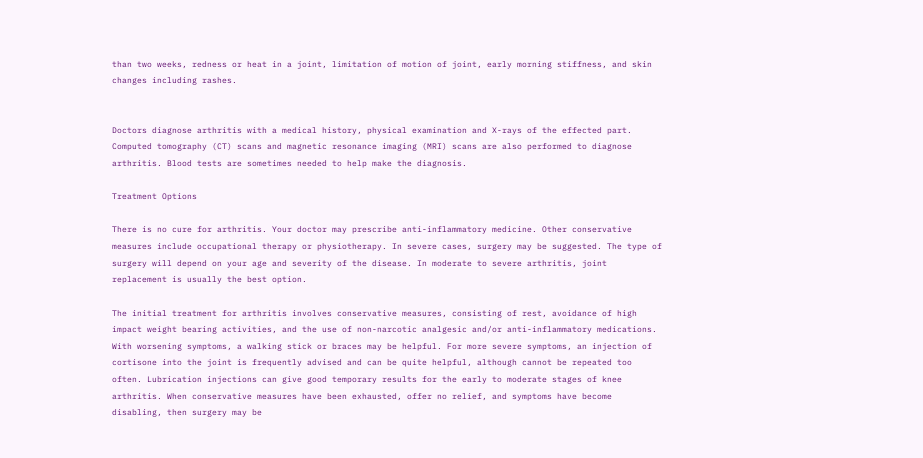than two weeks, redness or heat in a joint, limitation of motion of joint, early morning stiffness, and skin changes including rashes.


Doctors diagnose arthritis with a medical history, physical examination and X-rays of the effected part. Computed tomography (CT) scans and magnetic resonance imaging (MRI) scans are also performed to diagnose arthritis. Blood tests are sometimes needed to help make the diagnosis.

Treatment Options

There is no cure for arthritis. Your doctor may prescribe anti-inflammatory medicine. Other conservative measures include occupational therapy or physiotherapy. In severe cases, surgery may be suggested. The type of surgery will depend on your age and severity of the disease. In moderate to severe arthritis, joint replacement is usually the best option.

The initial treatment for arthritis involves conservative measures, consisting of rest, avoidance of high impact weight bearing activities, and the use of non-narcotic analgesic and/or anti-inflammatory medications. With worsening symptoms, a walking stick or braces may be helpful. For more severe symptoms, an injection of cortisone into the joint is frequently advised and can be quite helpful, although cannot be repeated too often. Lubrication injections can give good temporary results for the early to moderate stages of knee arthritis. When conservative measures have been exhausted, offer no relief, and symptoms have become disabling, then surgery may be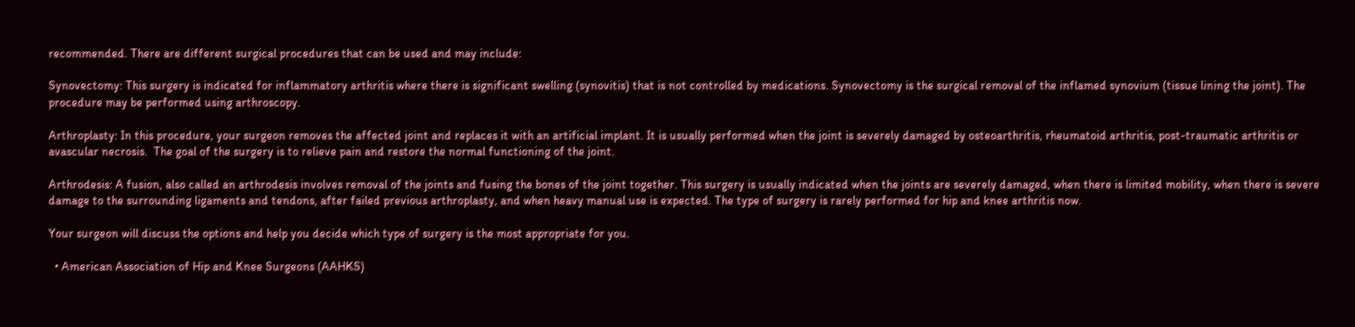recommended. There are different surgical procedures that can be used and may include:

Synovectomy: This surgery is indicated for inflammatory arthritis where there is significant swelling (synovitis) that is not controlled by medications. Synovectomy is the surgical removal of the inflamed synovium (tissue lining the joint). The procedure may be performed using arthroscopy.

Arthroplasty: In this procedure, your surgeon removes the affected joint and replaces it with an artificial implant. It is usually performed when the joint is severely damaged by osteoarthritis, rheumatoid arthritis, post-traumatic arthritis or avascular necrosis.  The goal of the surgery is to relieve pain and restore the normal functioning of the joint.

Arthrodesis: A fusion, also called an arthrodesis involves removal of the joints and fusing the bones of the joint together. This surgery is usually indicated when the joints are severely damaged, when there is limited mobility, when there is severe damage to the surrounding ligaments and tendons, after failed previous arthroplasty, and when heavy manual use is expected. The type of surgery is rarely performed for hip and knee arthritis now.

Your surgeon will discuss the options and help you decide which type of surgery is the most appropriate for you.

  • American Association of Hip and Knee Surgeons (AAHKS)